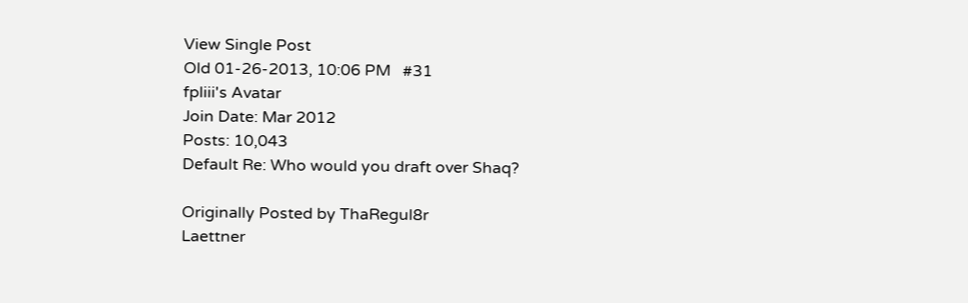View Single Post
Old 01-26-2013, 10:06 PM   #31
fpliii's Avatar
Join Date: Mar 2012
Posts: 10,043
Default Re: Who would you draft over Shaq?

Originally Posted by ThaRegul8r
Laettner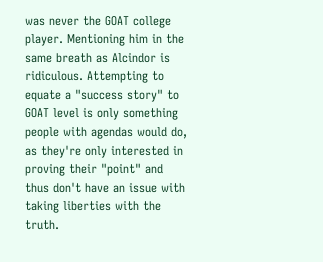was never the GOAT college player. Mentioning him in the same breath as Alcindor is ridiculous. Attempting to equate a "success story" to GOAT level is only something people with agendas would do, as they're only interested in proving their "point" and thus don't have an issue with taking liberties with the truth.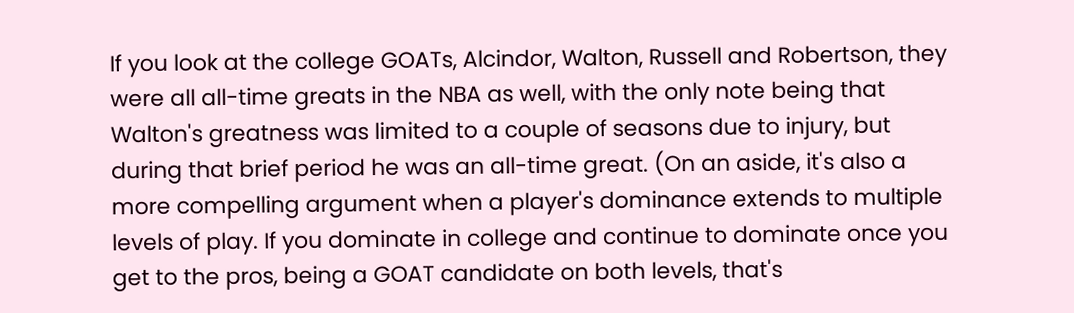If you look at the college GOATs, Alcindor, Walton, Russell and Robertson, they were all all-time greats in the NBA as well, with the only note being that Walton's greatness was limited to a couple of seasons due to injury, but during that brief period he was an all-time great. (On an aside, it's also a more compelling argument when a player's dominance extends to multiple levels of play. If you dominate in college and continue to dominate once you get to the pros, being a GOAT candidate on both levels, that's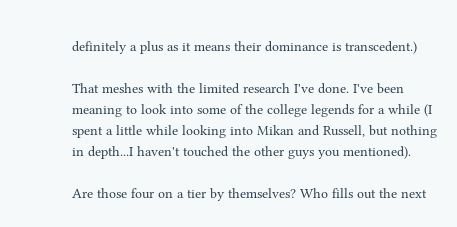definitely a plus as it means their dominance is transcedent.)

That meshes with the limited research I've done. I've been meaning to look into some of the college legends for a while (I spent a little while looking into Mikan and Russell, but nothing in depth...I haven't touched the other guys you mentioned).

Are those four on a tier by themselves? Who fills out the next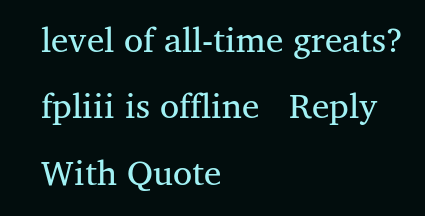level of all-time greats?
fpliii is offline   Reply With Quote